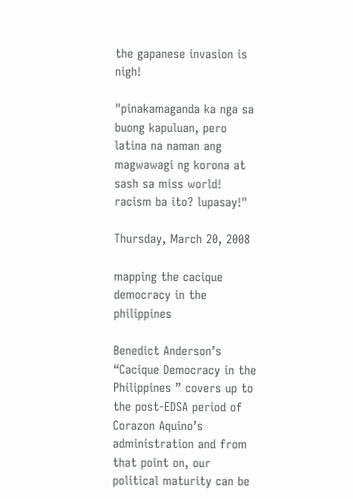the gapanese invasion is nigh!

"pinakamaganda ka nga sa buong kapuluan, pero latina na naman ang magwawagi ng korona at sash sa miss world! racism ba ito? lupasay!"

Thursday, March 20, 2008

mapping the cacique democracy in the philippines

Benedict Anderson’s “Cacique Democracy in the Philippines ” covers up to the post-EDSA period of Corazon Aquino’s administration and from that point on, our political maturity can be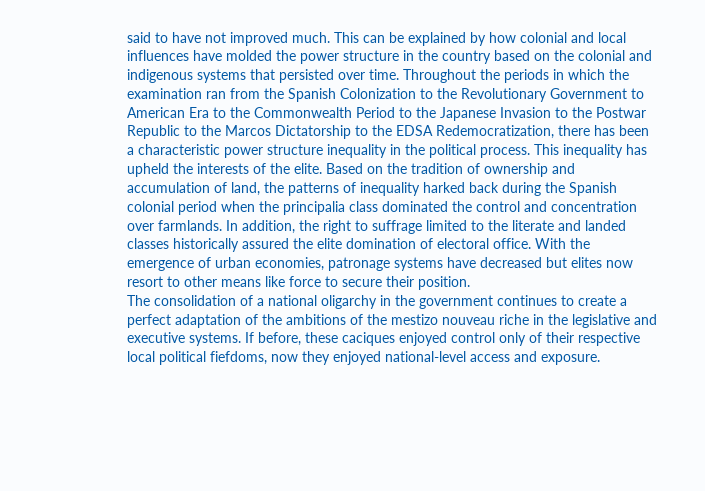said to have not improved much. This can be explained by how colonial and local influences have molded the power structure in the country based on the colonial and indigenous systems that persisted over time. Throughout the periods in which the examination ran from the Spanish Colonization to the Revolutionary Government to American Era to the Commonwealth Period to the Japanese Invasion to the Postwar Republic to the Marcos Dictatorship to the EDSA Redemocratization, there has been a characteristic power structure inequality in the political process. This inequality has upheld the interests of the elite. Based on the tradition of ownership and accumulation of land, the patterns of inequality harked back during the Spanish colonial period when the principalia class dominated the control and concentration over farmlands. In addition, the right to suffrage limited to the literate and landed classes historically assured the elite domination of electoral office. With the emergence of urban economies, patronage systems have decreased but elites now resort to other means like force to secure their position.
The consolidation of a national oligarchy in the government continues to create a perfect adaptation of the ambitions of the mestizo nouveau riche in the legislative and executive systems. If before, these caciques enjoyed control only of their respective local political fiefdoms, now they enjoyed national-level access and exposure.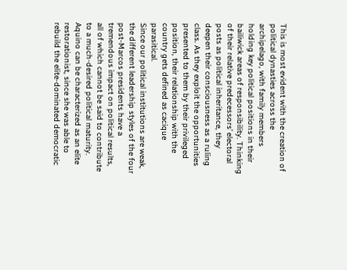This is most evident with the creation of political dynasties across the archipelago, with family members holding key political positions in their bailiwick areas of responsibility. Thinking of their relative predecessors’ electoral posts as political inheritance, they deepen their consciousness as a ruling class. As they exploit the opportunities presented to them by their privileged position, their relationship with the country gets defined as cacique parasitical.
Since our political institutions are weak, the different leadership styles of the four post-Marcos presidents have a tremendous impact on political results, all of which cannot be said to contribute to a much-desired political maturity. Aquino can be characterized as an elite restorationist, since she was able to rebuild the elite-dominated democratic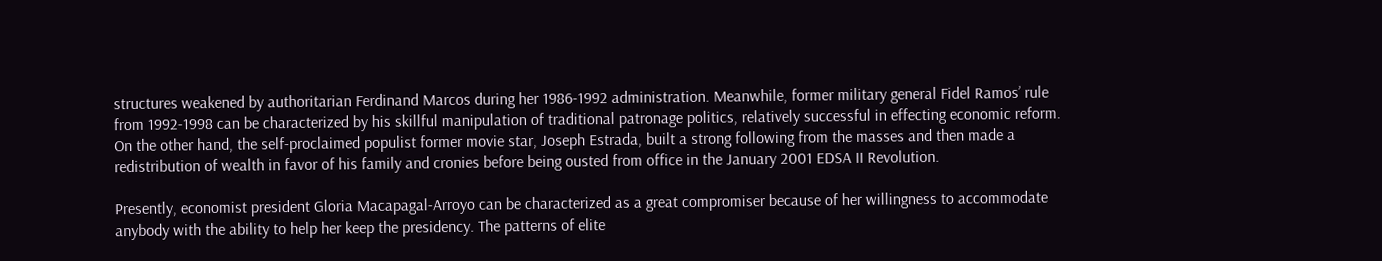structures weakened by authoritarian Ferdinand Marcos during her 1986-1992 administration. Meanwhile, former military general Fidel Ramos’ rule from 1992-1998 can be characterized by his skillful manipulation of traditional patronage politics, relatively successful in effecting economic reform. On the other hand, the self-proclaimed populist former movie star, Joseph Estrada, built a strong following from the masses and then made a redistribution of wealth in favor of his family and cronies before being ousted from office in the January 2001 EDSA II Revolution.

Presently, economist president Gloria Macapagal-Arroyo can be characterized as a great compromiser because of her willingness to accommodate anybody with the ability to help her keep the presidency. The patterns of elite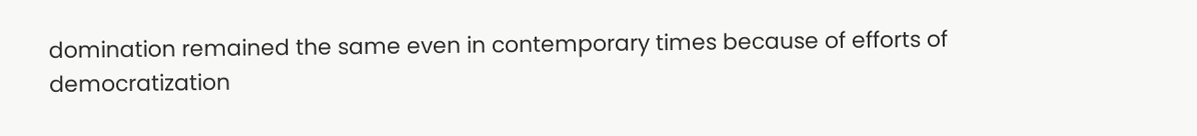domination remained the same even in contemporary times because of efforts of democratization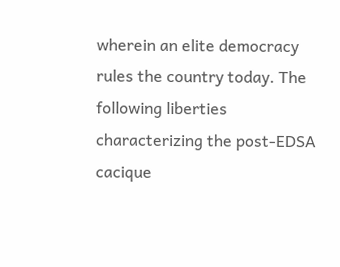wherein an elite democracy rules the country today. The following liberties characterizing the post-EDSA cacique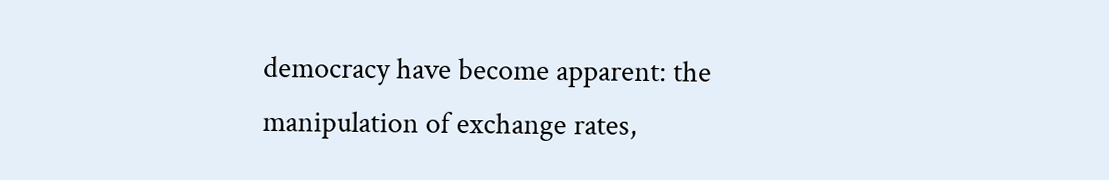democracy have become apparent: the manipulation of exchange rates,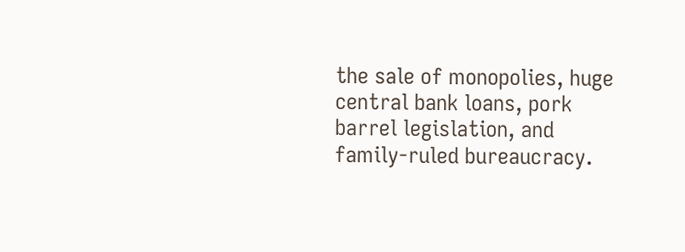the sale of monopolies, huge central bank loans, pork barrel legislation, and family-ruled bureaucracy.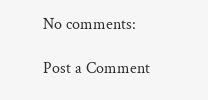No comments:

Post a Comment